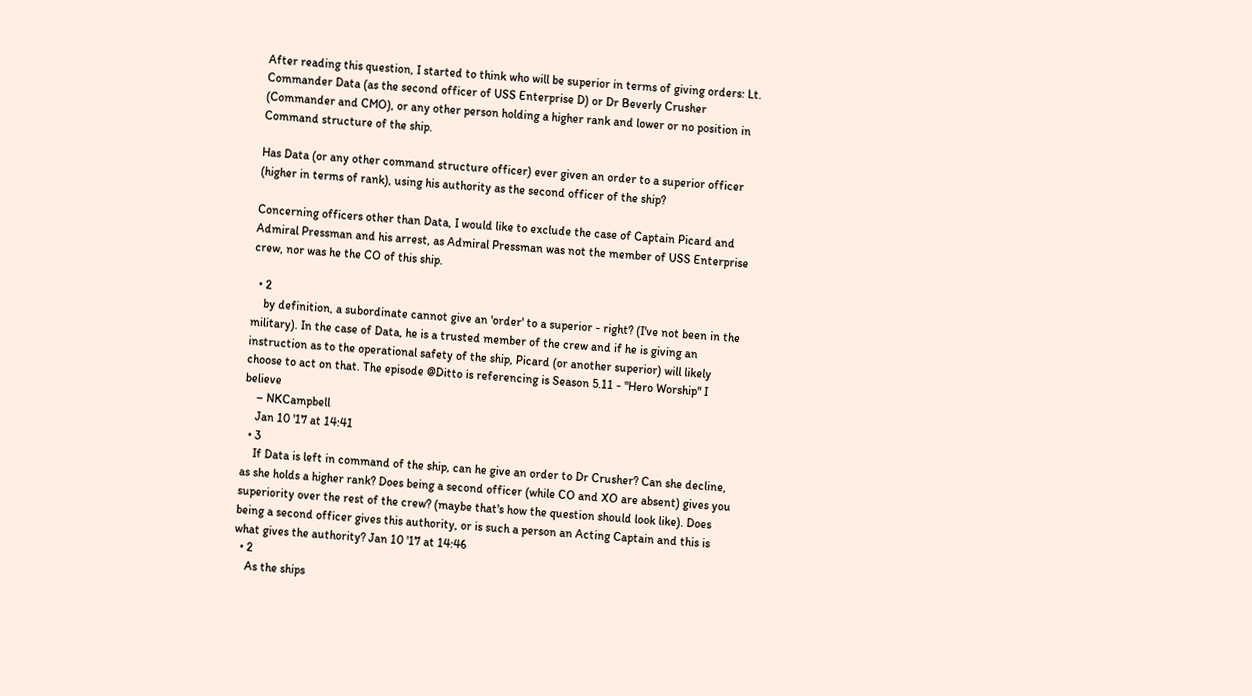After reading this question, I started to think who will be superior in terms of giving orders: Lt. Commander Data (as the second officer of USS Enterprise D) or Dr Beverly Crusher (Commander and CMO), or any other person holding a higher rank and lower or no position in Command structure of the ship.

Has Data (or any other command structure officer) ever given an order to a superior officer (higher in terms of rank), using his authority as the second officer of the ship?

Concerning officers other than Data, I would like to exclude the case of Captain Picard and Admiral Pressman and his arrest, as Admiral Pressman was not the member of USS Enterprise crew, nor was he the CO of this ship.

  • 2
    by definition, a subordinate cannot give an 'order' to a superior - right? (I've not been in the military). In the case of Data, he is a trusted member of the crew and if he is giving an instruction as to the operational safety of the ship, Picard (or another superior) will likely choose to act on that. The episode @Ditto is referencing is Season 5.11 - "Hero Worship" I believe
    – NKCampbell
    Jan 10 '17 at 14:41
  • 3
    If Data is left in command of the ship, can he give an order to Dr Crusher? Can she decline, as she holds a higher rank? Does being a second officer (while CO and XO are absent) gives you superiority over the rest of the crew? (maybe that's how the question should look like). Does being a second officer gives this authority, or is such a person an Acting Captain and this is what gives the authority? Jan 10 '17 at 14:46
  • 2
    As the ships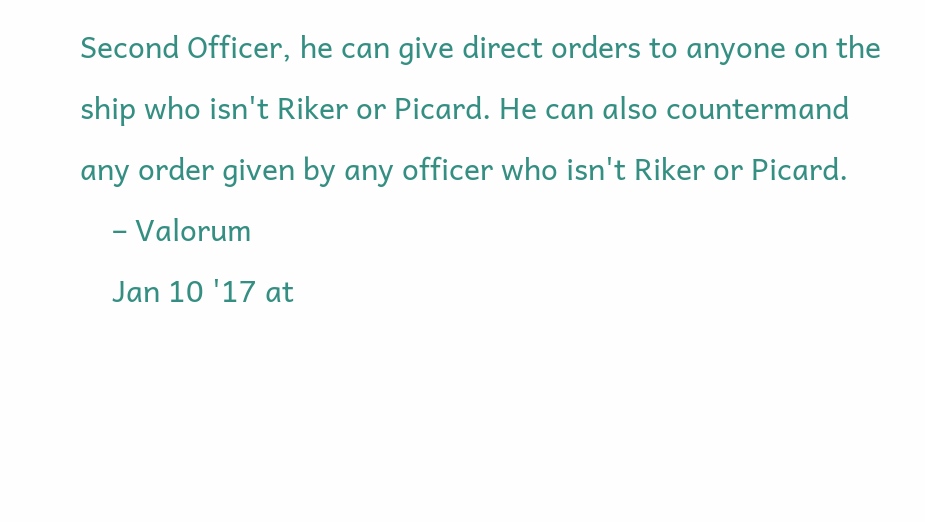Second Officer, he can give direct orders to anyone on the ship who isn't Riker or Picard. He can also countermand any order given by any officer who isn't Riker or Picard.
    – Valorum
    Jan 10 '17 at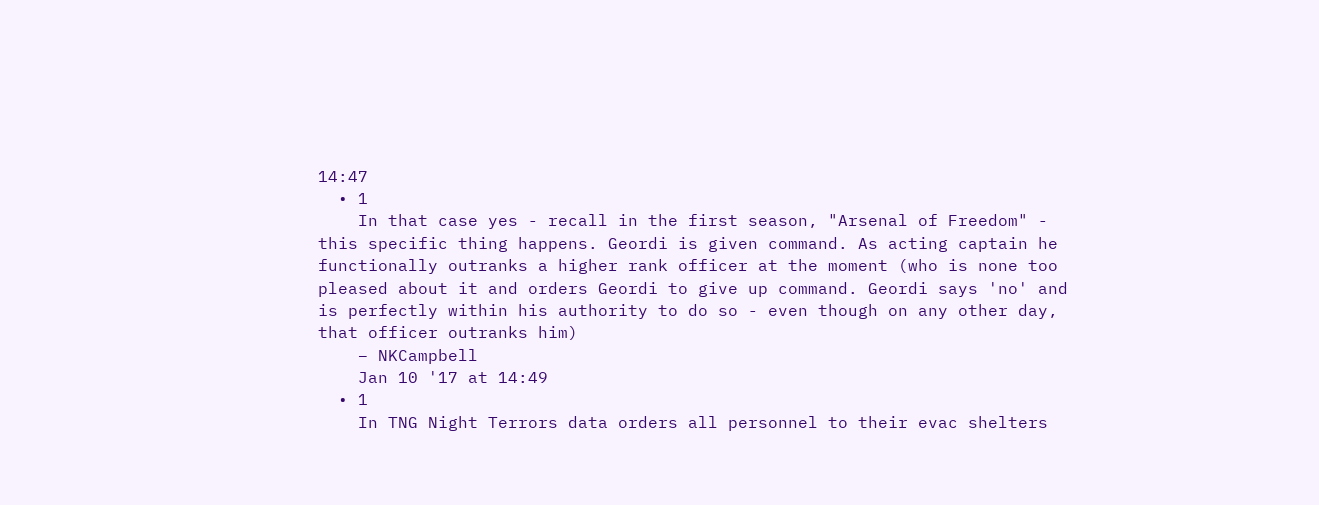14:47
  • 1
    In that case yes - recall in the first season, "Arsenal of Freedom" - this specific thing happens. Geordi is given command. As acting captain he functionally outranks a higher rank officer at the moment (who is none too pleased about it and orders Geordi to give up command. Geordi says 'no' and is perfectly within his authority to do so - even though on any other day, that officer outranks him)
    – NKCampbell
    Jan 10 '17 at 14:49
  • 1
    In TNG Night Terrors data orders all personnel to their evac shelters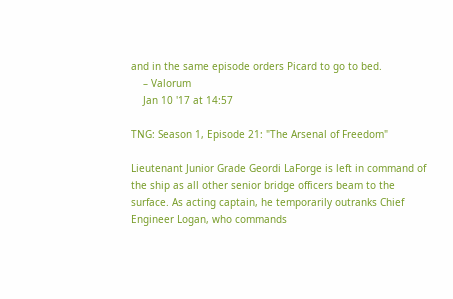and in the same episode orders Picard to go to bed.
    – Valorum
    Jan 10 '17 at 14:57

TNG: Season 1, Episode 21: "The Arsenal of Freedom"

Lieutenant Junior Grade Geordi LaForge is left in command of the ship as all other senior bridge officers beam to the surface. As acting captain, he temporarily outranks Chief Engineer Logan, who commands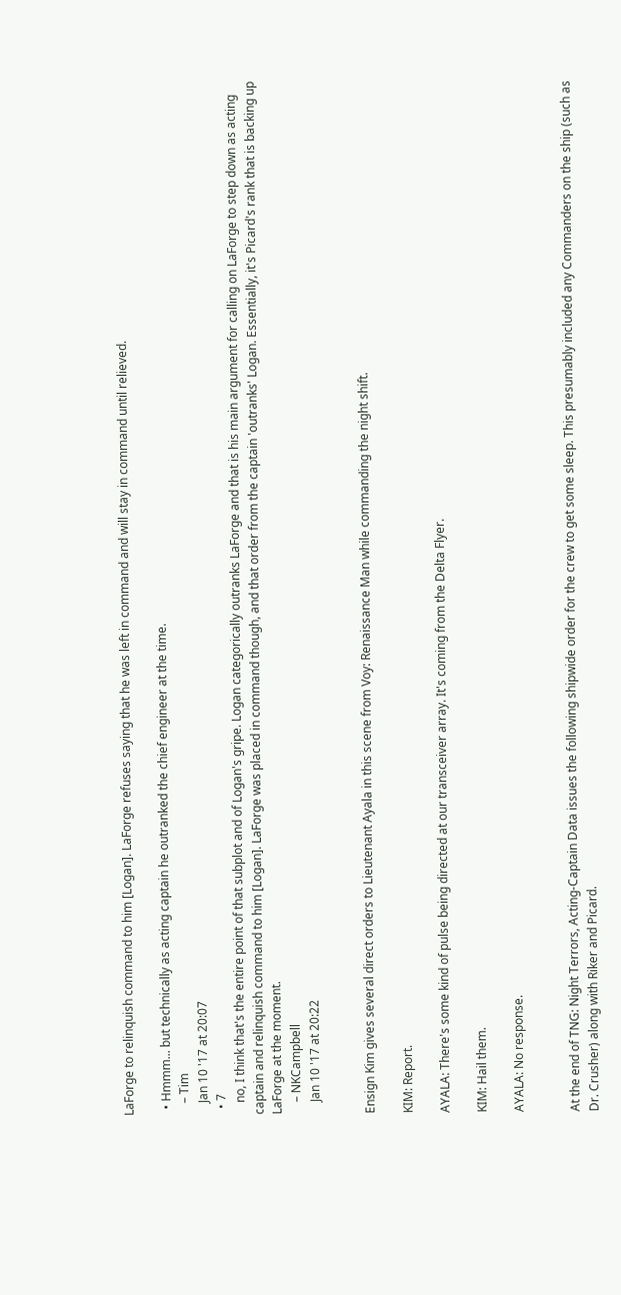LaForge to relinquish command to him [Logan]. LaForge refuses saying that he was left in command and will stay in command until relieved.

  • Hmmm... but technically as acting captain he outranked the chief engineer at the time.
    – Tim
    Jan 10 '17 at 20:07
  • 7
    no, I think that's the entire point of that subplot and of Logan's gripe. Logan categorically outranks LaForge and that is his main argument for calling on LaForge to step down as acting captain and relinquish command to him [Logan]. LaForge was placed in command though, and that order from the captain 'outranks' Logan. Essentially, it's Picard's rank that is backing up LaForge at the moment.
    – NKCampbell
    Jan 10 '17 at 20:22


Ensign Kim gives several direct orders to Lieutenant Ayala in this scene from Voy: Renaissance Man while commanding the night shift.

KIM: Report.

AYALA: There's some kind of pulse being directed at our transceiver array. It's coming from the Delta Flyer.

KIM: Hail them.

AYALA: No response.


At the end of TNG: Night Terrors, Acting-Captain Data issues the following shipwide order for the crew to get some sleep. This presumably included any Commanders on the ship (such as Dr. Crusher) along with Riker and Picard.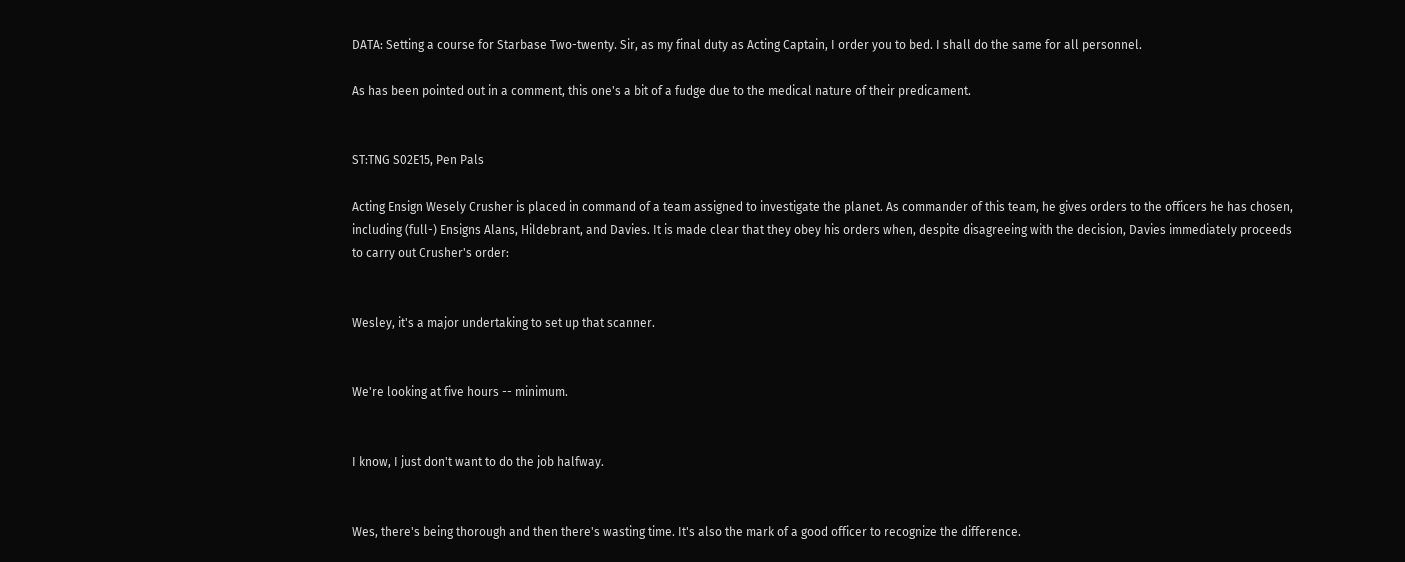DATA: Setting a course for Starbase Two-twenty. Sir, as my final duty as Acting Captain, I order you to bed. I shall do the same for all personnel.

As has been pointed out in a comment, this one's a bit of a fudge due to the medical nature of their predicament.


ST:TNG S02E15, Pen Pals

Acting Ensign Wesely Crusher is placed in command of a team assigned to investigate the planet. As commander of this team, he gives orders to the officers he has chosen, including (full-) Ensigns Alans, Hildebrant, and Davies. It is made clear that they obey his orders when, despite disagreeing with the decision, Davies immediately proceeds to carry out Crusher's order:


Wesley, it's a major undertaking to set up that scanner.


We're looking at five hours -- minimum.


I know, I just don't want to do the job halfway.


Wes, there's being thorough and then there's wasting time. It's also the mark of a good officer to recognize the difference.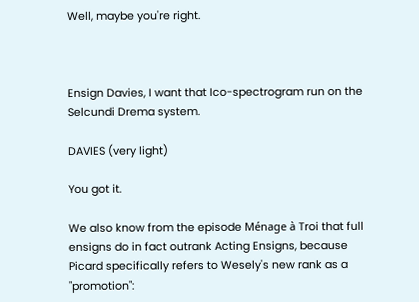Well, maybe you're right.



Ensign Davies, I want that Ico-spectrogram run on the Selcundi Drema system.

DAVIES (very light)

You got it.

We also know from the episode Ménage à Troi that full ensigns do in fact outrank Acting Ensigns, because Picard specifically refers to Wesely's new rank as a "promotion":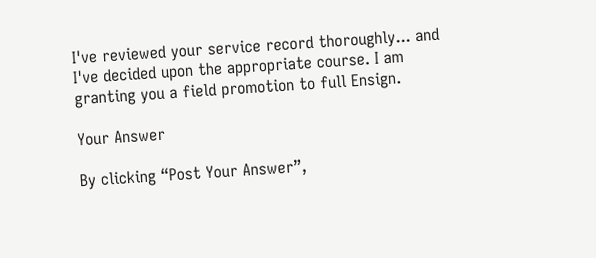I've reviewed your service record thoroughly... and I've decided upon the appropriate course. I am granting you a field promotion to full Ensign.

Your Answer

By clicking “Post Your Answer”,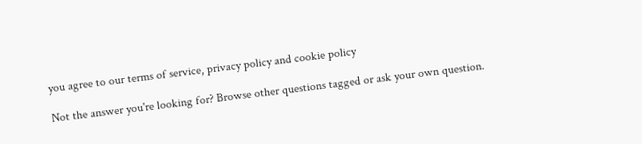you agree to our terms of service, privacy policy and cookie policy

Not the answer you're looking for? Browse other questions tagged or ask your own question.